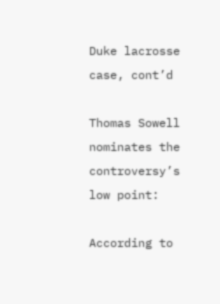Duke lacrosse case, cont’d

Thomas Sowell nominates the controversy’s low point:

According to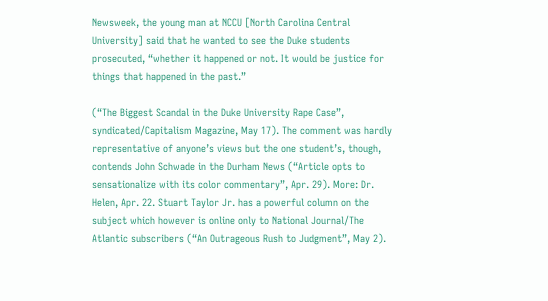Newsweek, the young man at NCCU [North Carolina Central University] said that he wanted to see the Duke students prosecuted, “whether it happened or not. It would be justice for things that happened in the past.”

(“The Biggest Scandal in the Duke University Rape Case”, syndicated/Capitalism Magazine, May 17). The comment was hardly representative of anyone’s views but the one student’s, though, contends John Schwade in the Durham News (“Article opts to sensationalize with its color commentary”, Apr. 29). More: Dr. Helen, Apr. 22. Stuart Taylor Jr. has a powerful column on the subject which however is online only to National Journal/The Atlantic subscribers (“An Outrageous Rush to Judgment”, May 2).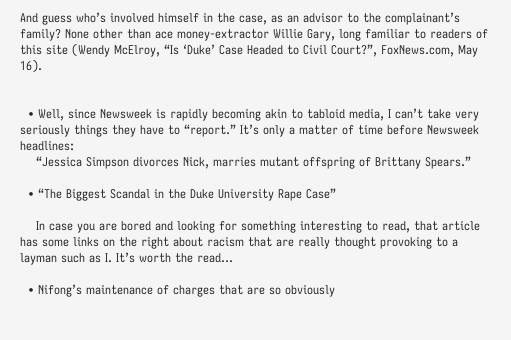And guess who’s involved himself in the case, as an advisor to the complainant’s family? None other than ace money-extractor Willie Gary, long familiar to readers of this site (Wendy McElroy, “Is ‘Duke’ Case Headed to Civil Court?”, FoxNews.com, May 16).


  • Well, since Newsweek is rapidly becoming akin to tabloid media, I can’t take very seriously things they have to “report.” It’s only a matter of time before Newsweek headlines:
    “Jessica Simpson divorces Nick, marries mutant offspring of Brittany Spears.”

  • “The Biggest Scandal in the Duke University Rape Case”

    In case you are bored and looking for something interesting to read, that article has some links on the right about racism that are really thought provoking to a layman such as I. It’s worth the read…

  • Nifong’s maintenance of charges that are so obviously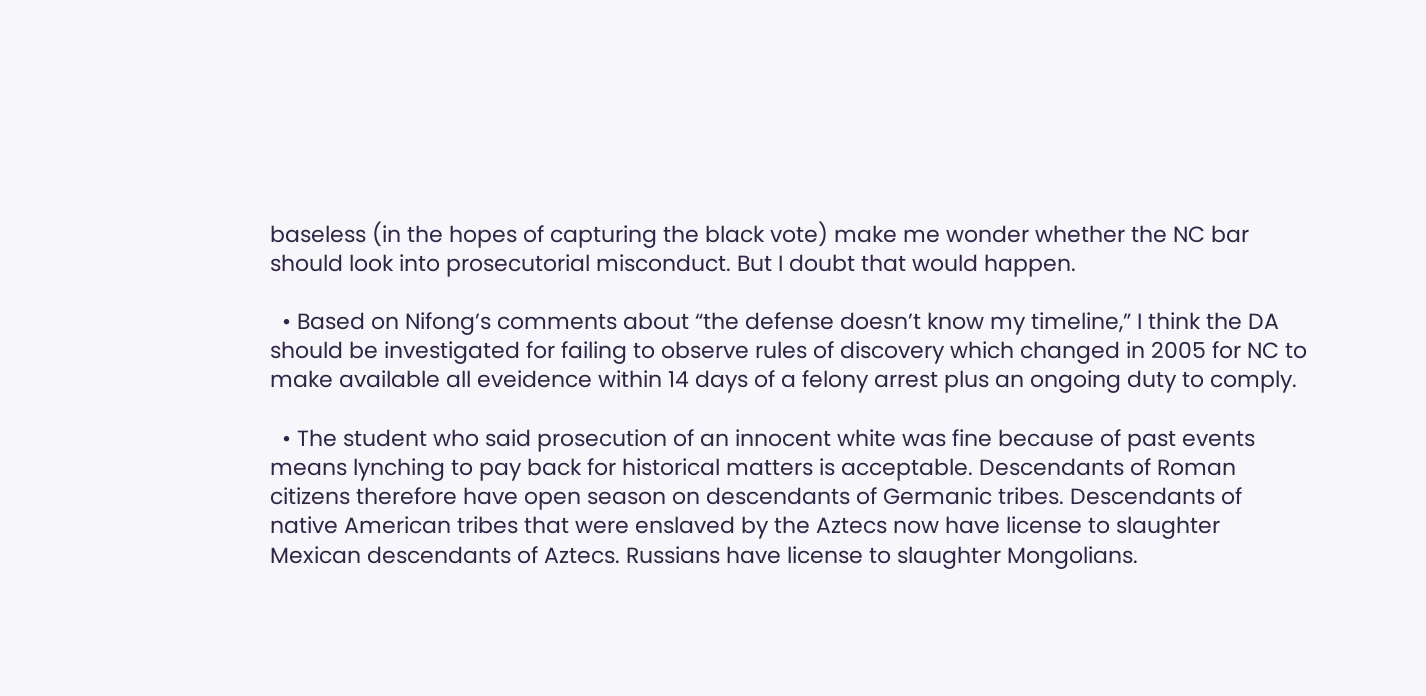baseless (in the hopes of capturing the black vote) make me wonder whether the NC bar should look into prosecutorial misconduct. But I doubt that would happen.

  • Based on Nifong’s comments about “the defense doesn’t know my timeline,” I think the DA should be investigated for failing to observe rules of discovery which changed in 2005 for NC to make available all eveidence within 14 days of a felony arrest plus an ongoing duty to comply.

  • The student who said prosecution of an innocent white was fine because of past events means lynching to pay back for historical matters is acceptable. Descendants of Roman citizens therefore have open season on descendants of Germanic tribes. Descendants of native American tribes that were enslaved by the Aztecs now have license to slaughter Mexican descendants of Aztecs. Russians have license to slaughter Mongolians.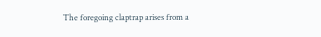The foregoing claptrap arises from a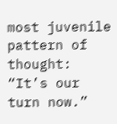most juvenile pattern of thought: “It’s our turn now.”